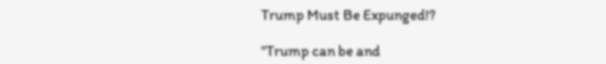Trump Must Be Expunged!?

"Trump can be and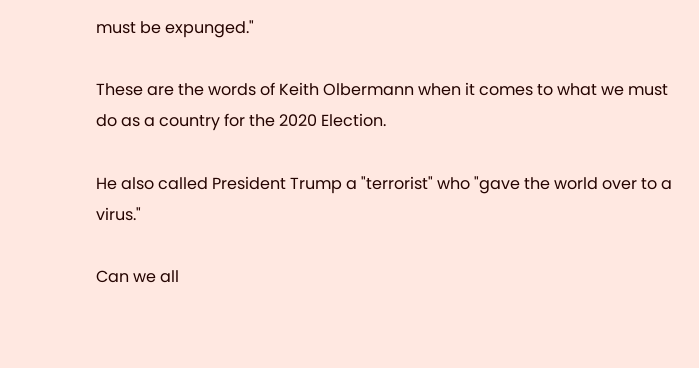must be expunged."

These are the words of Keith Olbermann when it comes to what we must do as a country for the 2020 Election.

He also called President Trump a "terrorist" who "gave the world over to a virus."

Can we all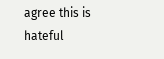agree this is hateful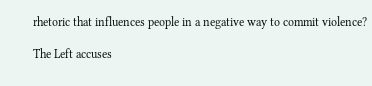rhetoric that influences people in a negative way to commit violence?

The Left accuses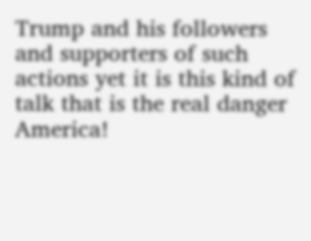Trump and his followers and supporters of such actions yet it is this kind of talk that is the real danger America!